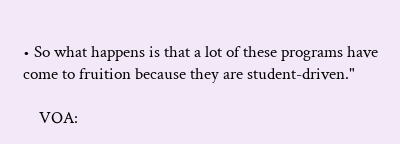• So what happens is that a lot of these programs have come to fruition because they are student-driven."

    VOA: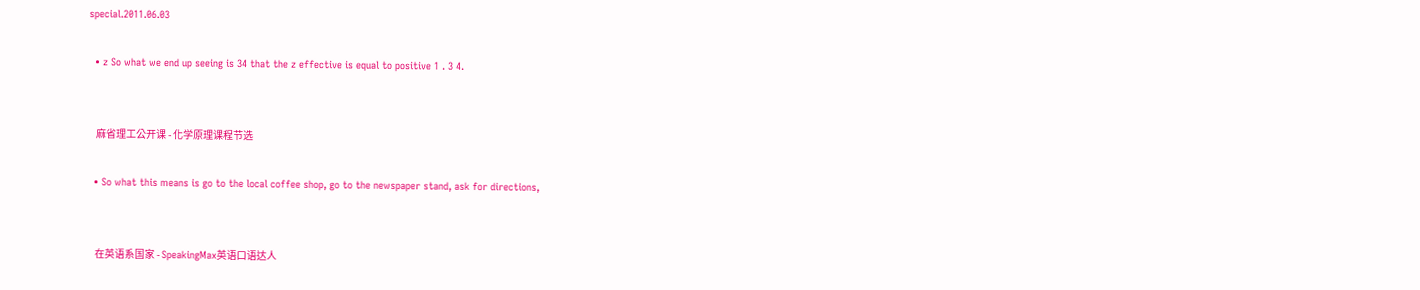special.2011.06.03

  • z So what we end up seeing is 34 that the z effective is equal to positive 1 . 3 4.


    麻省理工公开课 - 化学原理课程节选

  • So what this means is go to the local coffee shop, go to the newspaper stand, ask for directions,


    在英语系国家 - SpeakingMax英语口语达人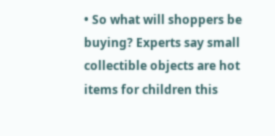• So what will shoppers be buying? Experts say small collectible objects are hot items for children this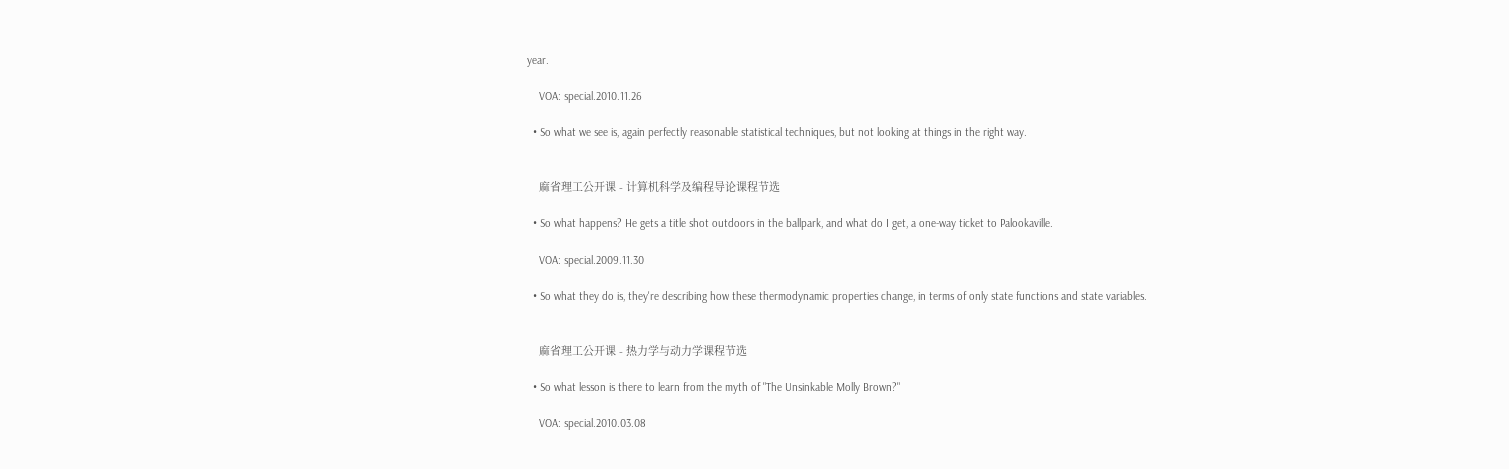year.

    VOA: special.2010.11.26

  • So what we see is, again perfectly reasonable statistical techniques, but not looking at things in the right way.


    麻省理工公开课 - 计算机科学及编程导论课程节选

  • So what happens? He gets a title shot outdoors in the ballpark, and what do I get, a one-way ticket to Palookaville.

    VOA: special.2009.11.30

  • So what they do is, they're describing how these thermodynamic properties change, in terms of only state functions and state variables.


    麻省理工公开课 - 热力学与动力学课程节选

  • So what lesson is there to learn from the myth of "The Unsinkable Molly Brown?"

    VOA: special.2010.03.08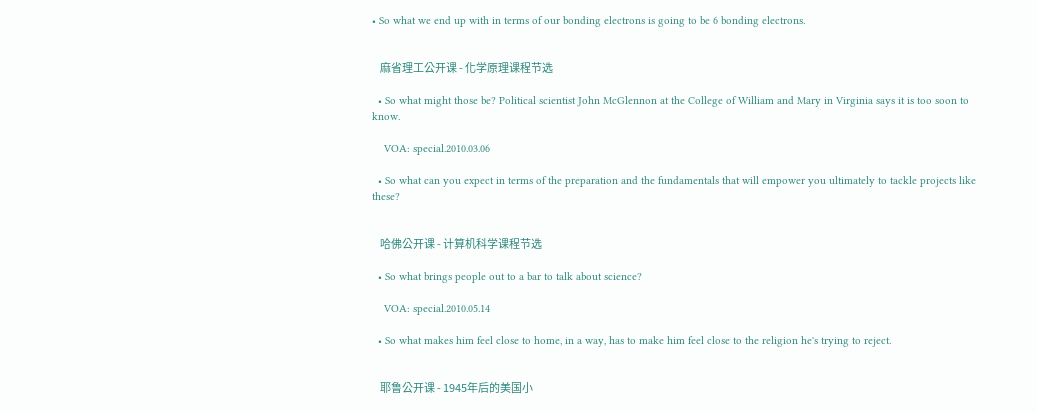• So what we end up with in terms of our bonding electrons is going to be 6 bonding electrons.


    麻省理工公开课 - 化学原理课程节选

  • So what might those be? Political scientist John McGlennon at the College of William and Mary in Virginia says it is too soon to know.

    VOA: special.2010.03.06

  • So what can you expect in terms of the preparation and the fundamentals that will empower you ultimately to tackle projects like these?


    哈佛公开课 - 计算机科学课程节选

  • So what brings people out to a bar to talk about science?

    VOA: special.2010.05.14

  • So what makes him feel close to home, in a way, has to make him feel close to the religion he's trying to reject.


    耶鲁公开课 - 1945年后的美国小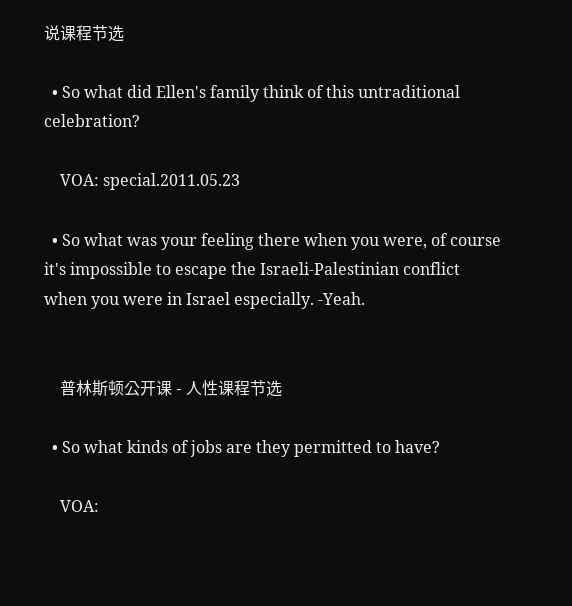说课程节选

  • So what did Ellen's family think of this untraditional celebration?

    VOA: special.2011.05.23

  • So what was your feeling there when you were, of course it's impossible to escape the Israeli-Palestinian conflict when you were in Israel especially. -Yeah.


    普林斯顿公开课 - 人性课程节选

  • So what kinds of jobs are they permitted to have?

    VOA: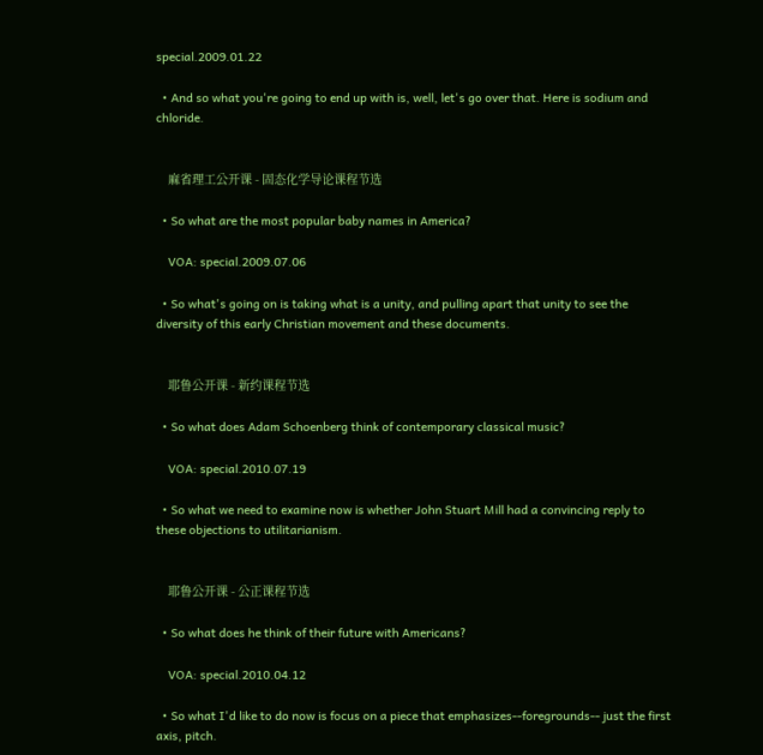special.2009.01.22

  • And so what you're going to end up with is, well, let's go over that. Here is sodium and chloride.


    麻省理工公开课 - 固态化学导论课程节选

  • So what are the most popular baby names in America?

    VOA: special.2009.07.06

  • So what's going on is taking what is a unity, and pulling apart that unity to see the diversity of this early Christian movement and these documents.


    耶鲁公开课 - 新约课程节选

  • So what does Adam Schoenberg think of contemporary classical music?

    VOA: special.2010.07.19

  • So what we need to examine now is whether John Stuart Mill had a convincing reply to these objections to utilitarianism.


    耶鲁公开课 - 公正课程节选

  • So what does he think of their future with Americans?

    VOA: special.2010.04.12

  • So what I'd like to do now is focus on a piece that emphasizes--foregrounds-- just the first axis, pitch.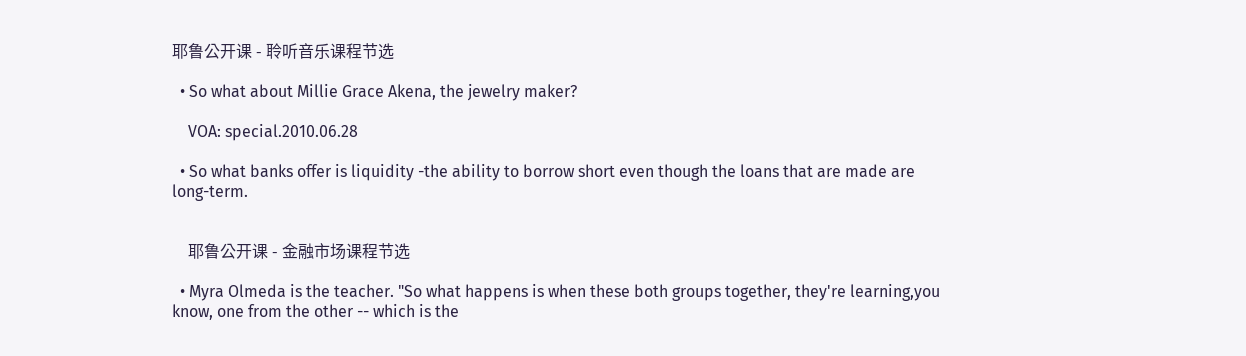耶鲁公开课 - 聆听音乐课程节选

  • So what about Millie Grace Akena, the jewelry maker?

    VOA: special.2010.06.28

  • So what banks offer is liquidity -the ability to borrow short even though the loans that are made are long-term.


    耶鲁公开课 - 金融市场课程节选

  • Myra Olmeda is the teacher. "So what happens is when these both groups together, they're learning,you know, one from the other -- which is the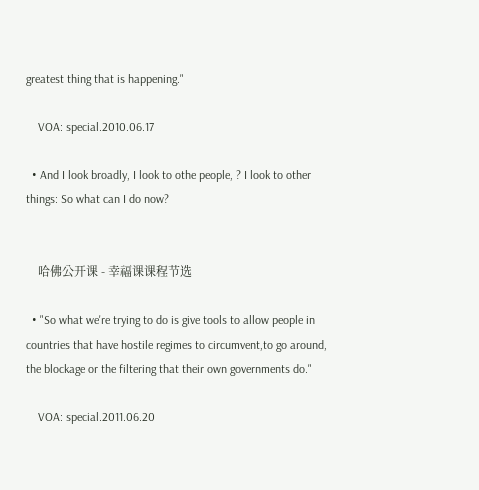greatest thing that is happening."

    VOA: special.2010.06.17

  • And I look broadly, I look to othe people, ? I look to other things: So what can I do now?


    哈佛公开课 - 幸福课课程节选

  • "So what we're trying to do is give tools to allow people in countries that have hostile regimes to circumvent,to go around, the blockage or the filtering that their own governments do."

    VOA: special.2011.06.20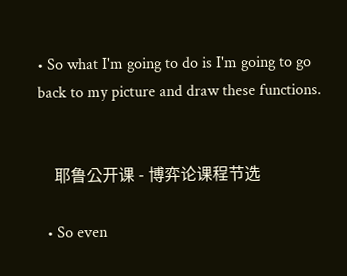• So what I'm going to do is I'm going to go back to my picture and draw these functions.


    耶鲁公开课 - 博弈论课程节选

  • So even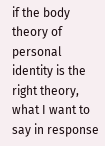if the body theory of personal identity is the right theory, what I want to say in response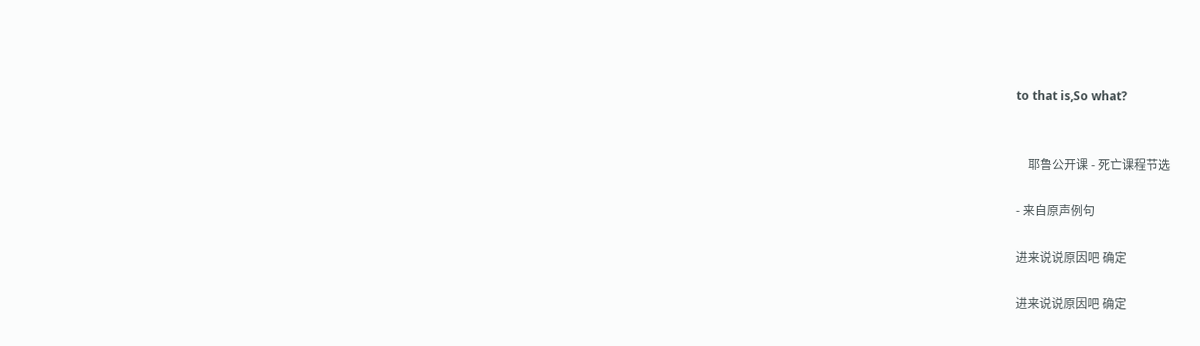to that is,So what?


    耶鲁公开课 - 死亡课程节选

- 来自原声例句

进来说说原因吧 确定

进来说说原因吧 确定